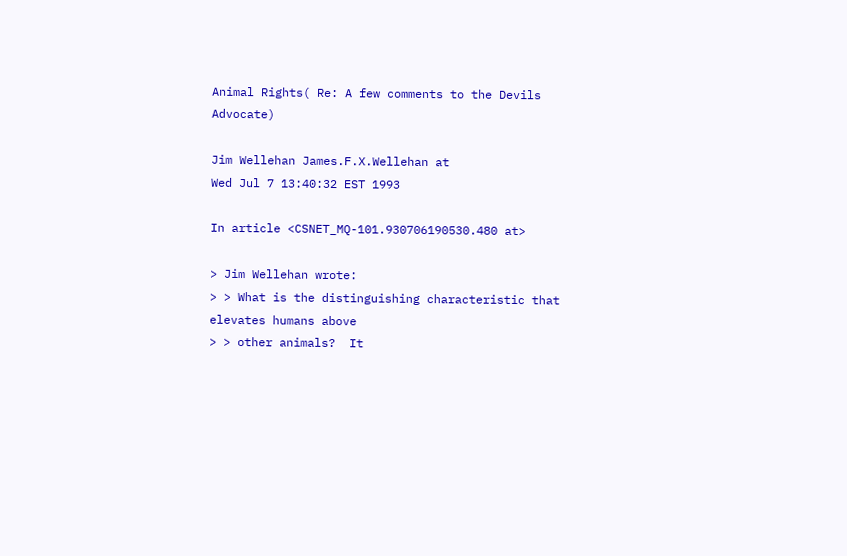Animal Rights( Re: A few comments to the Devils Advocate)

Jim Wellehan James.F.X.Wellehan at
Wed Jul 7 13:40:32 EST 1993

In article <CSNET_MQ-101.930706190530.480 at>

> Jim Wellehan wrote:
> > What is the distinguishing characteristic that elevates humans above
> > other animals?  It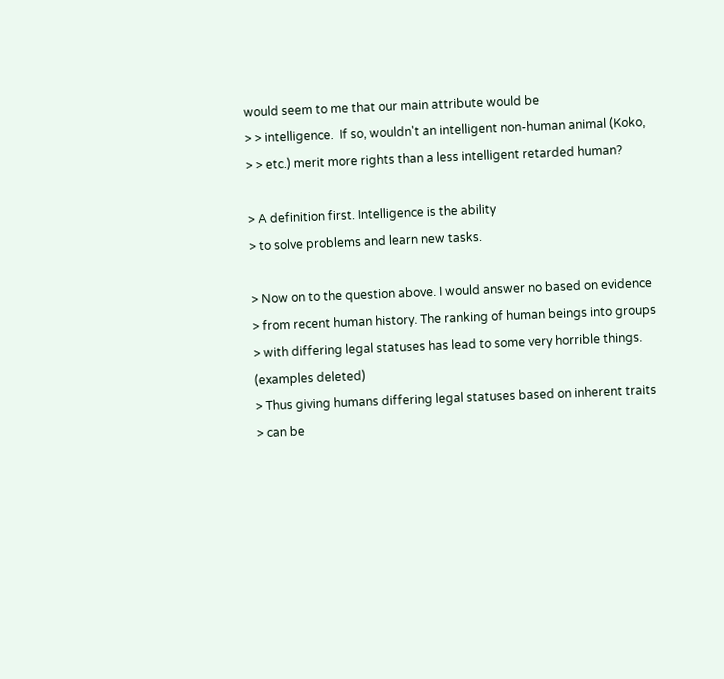would seem to me that our main attribute would be
> > intelligence.  If so, wouldn't an intelligent non-human animal (Koko,
> > etc.) merit more rights than a less intelligent retarded human?

> A definition first. Intelligence is the ability
> to solve problems and learn new tasks.

> Now on to the question above. I would answer no based on evidence
> from recent human history. The ranking of human beings into groups
> with differing legal statuses has lead to some very horrible things.
(examples deleted)
> Thus giving humans differing legal statuses based on inherent traits
> can be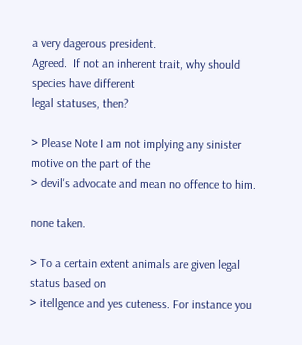a very dagerous president.
Agreed.  If not an inherent trait, why should species have different
legal statuses, then?

> Please Note I am not implying any sinister motive on the part of the
> devil's advocate and mean no offence to him.

none taken.

> To a certain extent animals are given legal status based on
> itellgence and yes cuteness. For instance you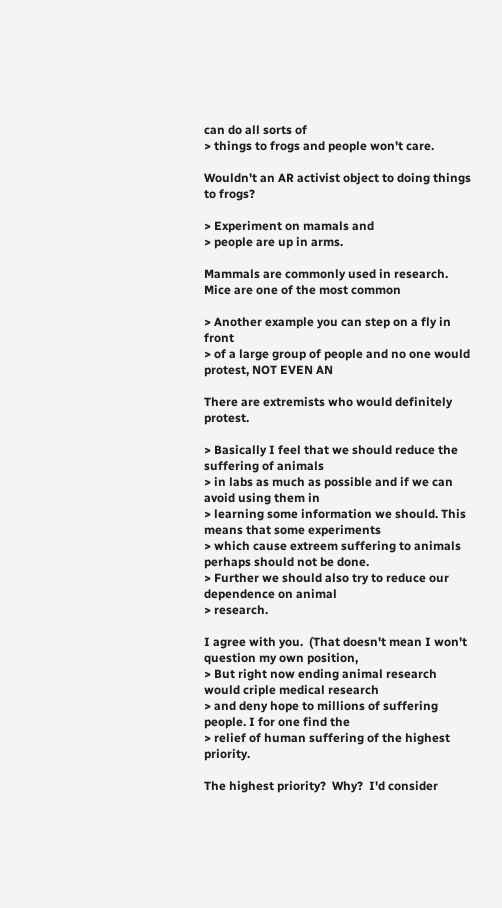can do all sorts of
> things to frogs and people won't care.

Wouldn't an AR activist object to doing things to frogs?

> Experiment on mamals and
> people are up in arms.

Mammals are commonly used in research.  Mice are one of the most common

> Another example you can step on a fly in front
> of a large group of people and no one would protest, NOT EVEN AN

There are extremists who would definitely protest.

> Basically I feel that we should reduce the suffering of animals
> in labs as much as possible and if we can avoid using them in
> learning some information we should. This means that some experiments
> which cause extreem suffering to animals perhaps should not be done.
> Further we should also try to reduce our dependence on animal
> research.

I agree with you.  (That doesn't mean I won't question my own position,
> But right now ending animal research would criple medical research
> and deny hope to millions of suffering people. I for one find the
> relief of human suffering of the highest priority.

The highest priority?  Why?  I'd consider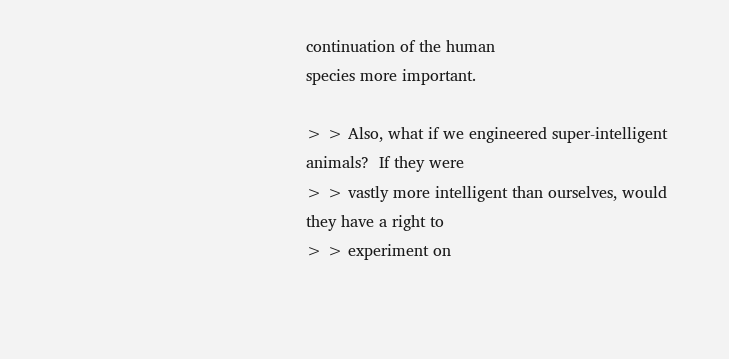continuation of the human
species more important.

> > Also, what if we engineered super-intelligent animals?  If they were
> > vastly more intelligent than ourselves, would they have a right to
> > experiment on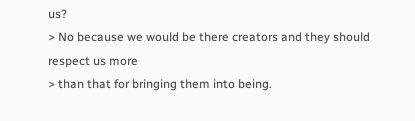us?
> No because we would be there creators and they should respect us more
> than that for bringing them into being.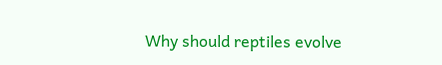Why should reptiles evolve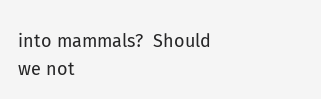into mammals?  Should we not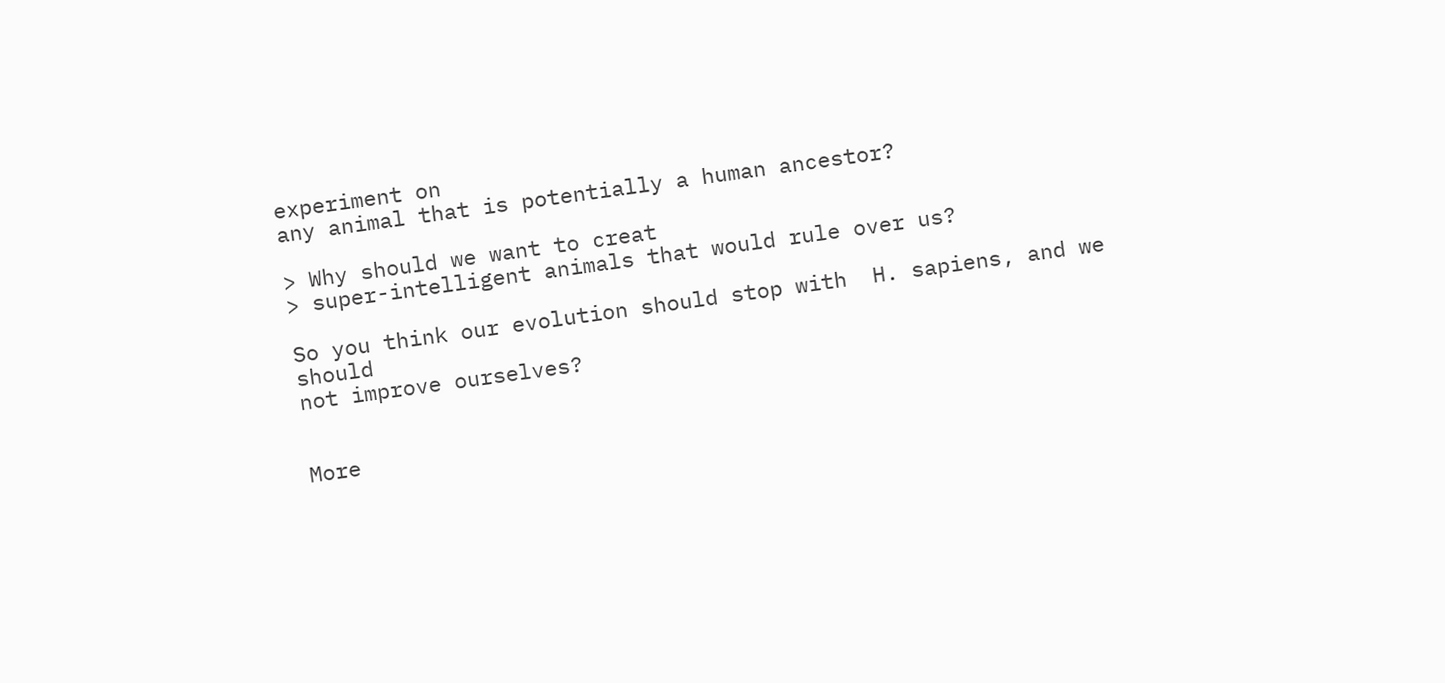experiment on
any animal that is potentially a human ancestor?

> Why should we want to creat
> super-intelligent animals that would rule over us?

So you think our evolution should stop with  H. sapiens, and we should
not improve ourselves?


More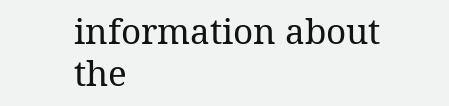information about the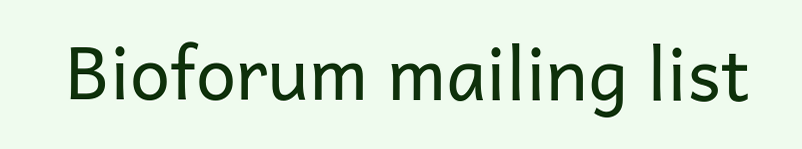Bioforum mailing list